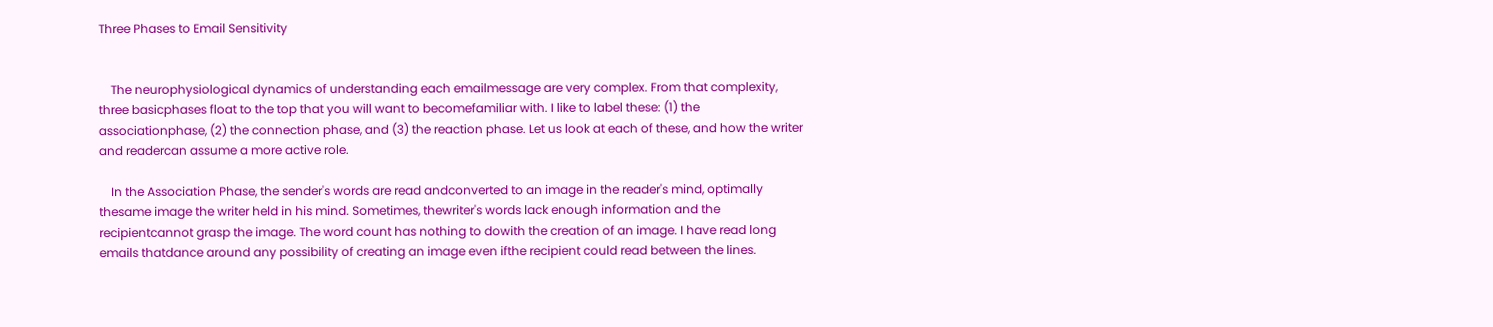Three Phases to Email Sensitivity


    The neurophysiological dynamics of understanding each emailmessage are very complex. From that complexity, three basicphases float to the top that you will want to becomefamiliar with. I like to label these: (1) the associationphase, (2) the connection phase, and (3) the reaction phase. Let us look at each of these, and how the writer and readercan assume a more active role.

    In the Association Phase, the sender's words are read andconverted to an image in the reader's mind, optimally thesame image the writer held in his mind. Sometimes, thewriter's words lack enough information and the recipientcannot grasp the image. The word count has nothing to dowith the creation of an image. I have read long emails thatdance around any possibility of creating an image even ifthe recipient could read between the lines.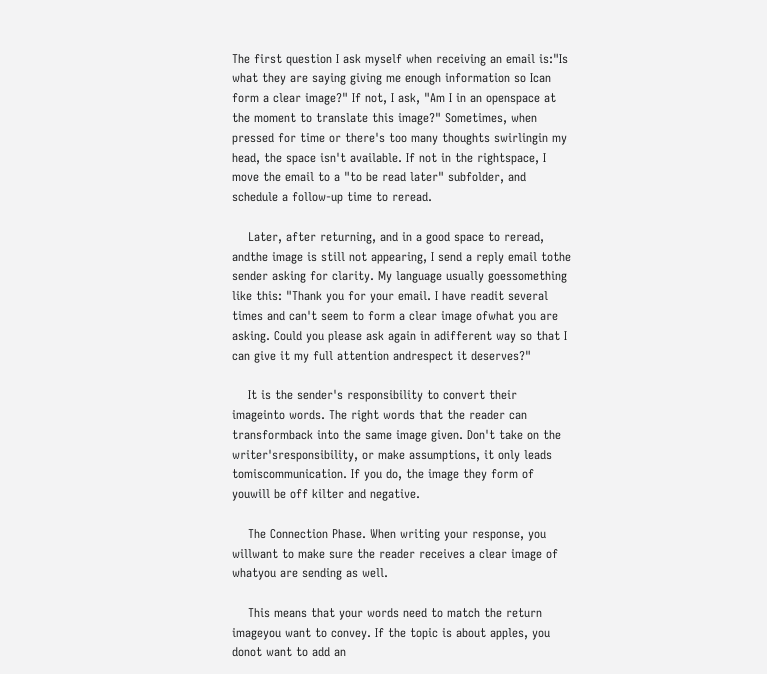The first question I ask myself when receiving an email is:"Is what they are saying giving me enough information so Ican form a clear image?" If not, I ask, "Am I in an openspace at the moment to translate this image?" Sometimes, when pressed for time or there's too many thoughts swirlingin my head, the space isn't available. If not in the rightspace, I move the email to a "to be read later" subfolder, and schedule a follow-up time to reread.

    Later, after returning, and in a good space to reread, andthe image is still not appearing, I send a reply email tothe sender asking for clarity. My language usually goessomething like this: "Thank you for your email. I have readit several times and can't seem to form a clear image ofwhat you are asking. Could you please ask again in adifferent way so that I can give it my full attention andrespect it deserves?"

    It is the sender's responsibility to convert their imageinto words. The right words that the reader can transformback into the same image given. Don't take on the writer'sresponsibility, or make assumptions, it only leads tomiscommunication. If you do, the image they form of youwill be off kilter and negative.

    The Connection Phase. When writing your response, you willwant to make sure the reader receives a clear image of whatyou are sending as well.

    This means that your words need to match the return imageyou want to convey. If the topic is about apples, you donot want to add an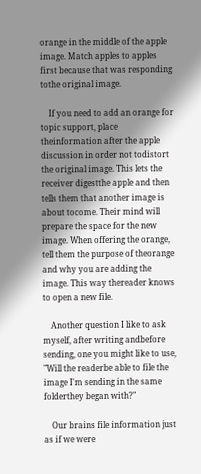orange in the middle of the apple image. Match apples to apples first because that was responding tothe original image.

    If you need to add an orange for topic support, place theinformation after the apple discussion in order not todistort the original image. This lets the receiver digestthe apple and then tells them that another image is about tocome. Their mind will prepare the space for the new image. When offering the orange, tell them the purpose of theorange and why you are adding the image. This way thereader knows to open a new file.

    Another question I like to ask myself, after writing andbefore sending, one you might like to use, "Will the readerbe able to file the image I'm sending in the same folderthey began with?"

    Our brains file information just as if we were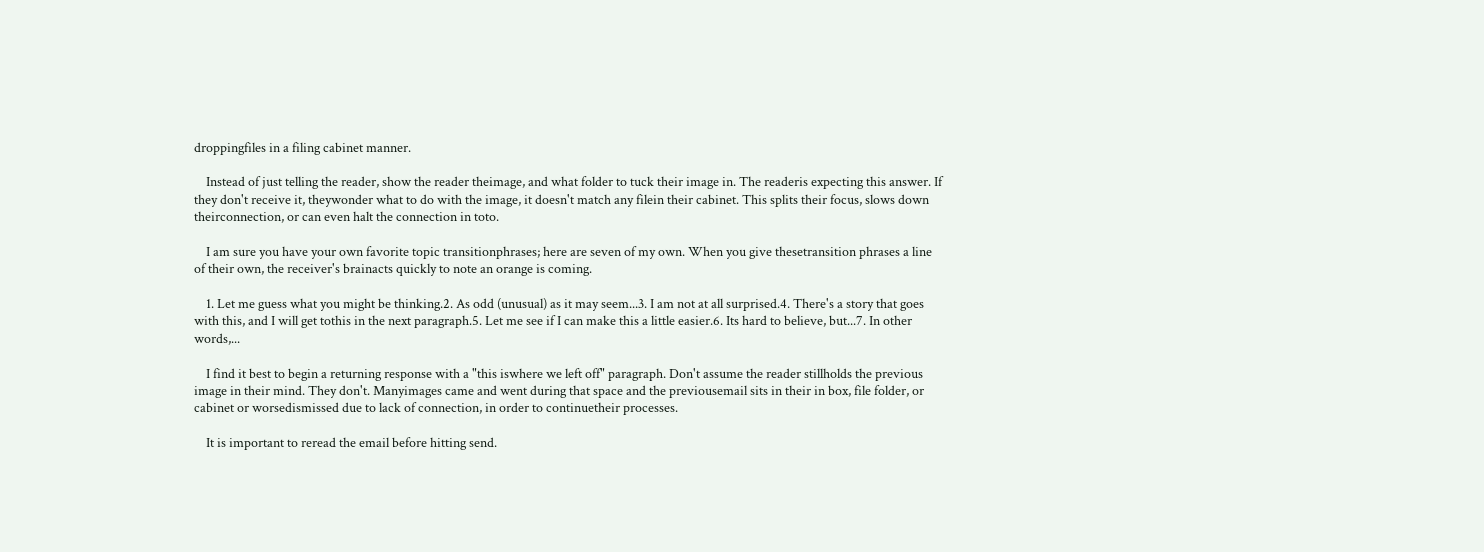droppingfiles in a filing cabinet manner.

    Instead of just telling the reader, show the reader theimage, and what folder to tuck their image in. The readeris expecting this answer. If they don't receive it, theywonder what to do with the image, it doesn't match any filein their cabinet. This splits their focus, slows down theirconnection, or can even halt the connection in toto.

    I am sure you have your own favorite topic transitionphrases; here are seven of my own. When you give thesetransition phrases a line of their own, the receiver's brainacts quickly to note an orange is coming.

    1. Let me guess what you might be thinking.2. As odd (unusual) as it may seem...3. I am not at all surprised.4. There's a story that goes with this, and I will get tothis in the next paragraph.5. Let me see if I can make this a little easier.6. Its hard to believe, but...7. In other words,...

    I find it best to begin a returning response with a "this iswhere we left off" paragraph. Don't assume the reader stillholds the previous image in their mind. They don't. Manyimages came and went during that space and the previousemail sits in their in box, file folder, or cabinet or worsedismissed due to lack of connection, in order to continuetheir processes.

    It is important to reread the email before hitting send.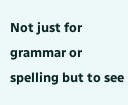Not just for grammar or spelling but to see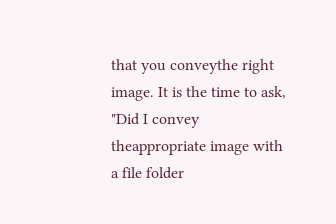that you conveythe right image. It is the time to ask, "Did I convey theappropriate image with a file folder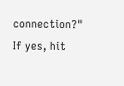connection?" If yes, hit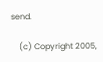send.

    (c) Copyright 2005,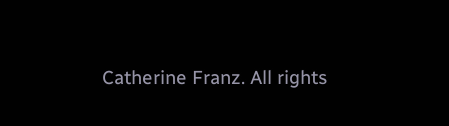Catherine Franz. All rights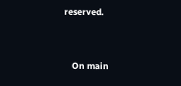reserved.


    On main